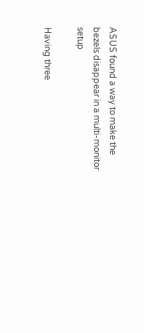ASUS found a way to make the bezels disappear in a multi-monitor setup

Having three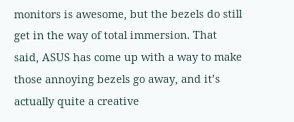monitors is awesome, but the bezels do still get in the way of total immersion. That said, ASUS has come up with a way to make those annoying bezels go away, and it’s actually quite a creative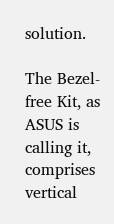solution.

The Bezel-free Kit, as ASUS is calling it, comprises vertical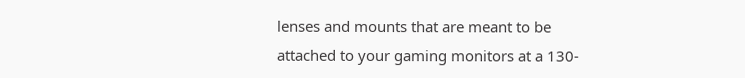lenses and mounts that are meant to be attached to your gaming monitors at a 130-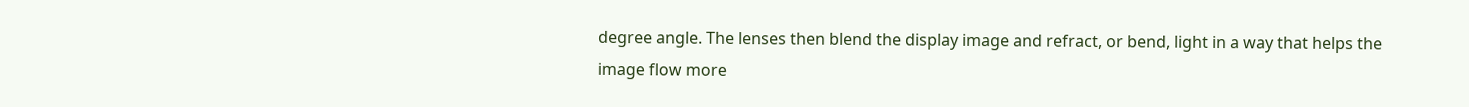degree angle. The lenses then blend the display image and refract, or bend, light in a way that helps the image flow more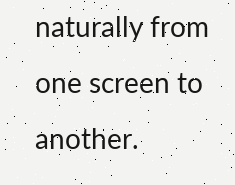naturally from one screen to another.